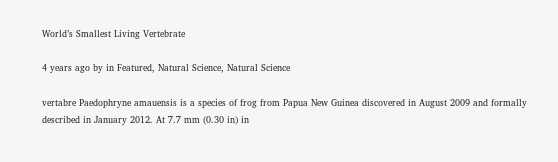World’s Smallest Living Vertebrate

4 years ago by in Featured, Natural Science, Natural Science

vertabre Paedophryne amauensis is a species of frog from Papua New Guinea discovered in August 2009 and formally described in January 2012. At 7.7 mm (0.30 in) in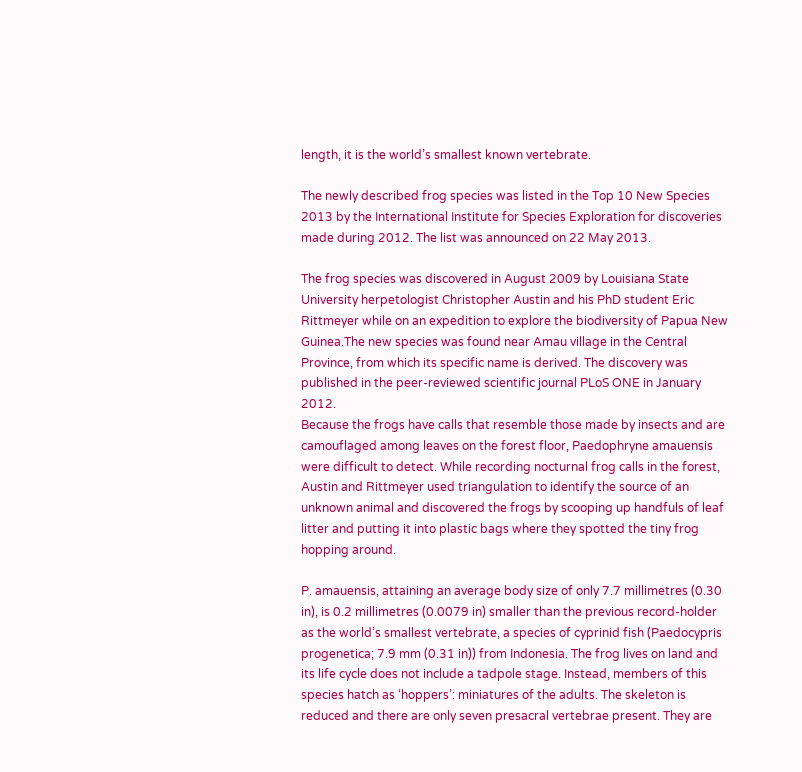length, it is the world’s smallest known vertebrate.

The newly described frog species was listed in the Top 10 New Species 2013 by the International Institute for Species Exploration for discoveries made during 2012. The list was announced on 22 May 2013.

The frog species was discovered in August 2009 by Louisiana State University herpetologist Christopher Austin and his PhD student Eric Rittmeyer while on an expedition to explore the biodiversity of Papua New Guinea.The new species was found near Amau village in the Central Province, from which its specific name is derived. The discovery was published in the peer-reviewed scientific journal PLoS ONE in January 2012.
Because the frogs have calls that resemble those made by insects and are camouflaged among leaves on the forest floor, Paedophryne amauensis were difficult to detect. While recording nocturnal frog calls in the forest, Austin and Rittmeyer used triangulation to identify the source of an unknown animal and discovered the frogs by scooping up handfuls of leaf litter and putting it into plastic bags where they spotted the tiny frog hopping around.

P. amauensis, attaining an average body size of only 7.7 millimetres (0.30 in), is 0.2 millimetres (0.0079 in) smaller than the previous record-holder as the world’s smallest vertebrate, a species of cyprinid fish (Paedocypris progenetica; 7.9 mm (0.31 in)) from Indonesia. The frog lives on land and its life cycle does not include a tadpole stage. Instead, members of this species hatch as ‘hoppers’: miniatures of the adults. The skeleton is reduced and there are only seven presacral vertebrae present. They are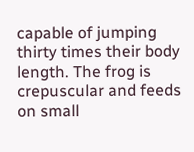capable of jumping thirty times their body length. The frog is crepuscular and feeds on small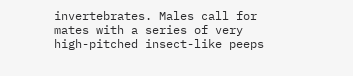invertebrates. Males call for mates with a series of very high-pitched insect-like peeps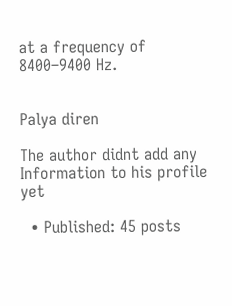at a frequency of 8400–9400 Hz.


Palya diren

The author didnt add any Information to his profile yet

  • Published: 45 posts